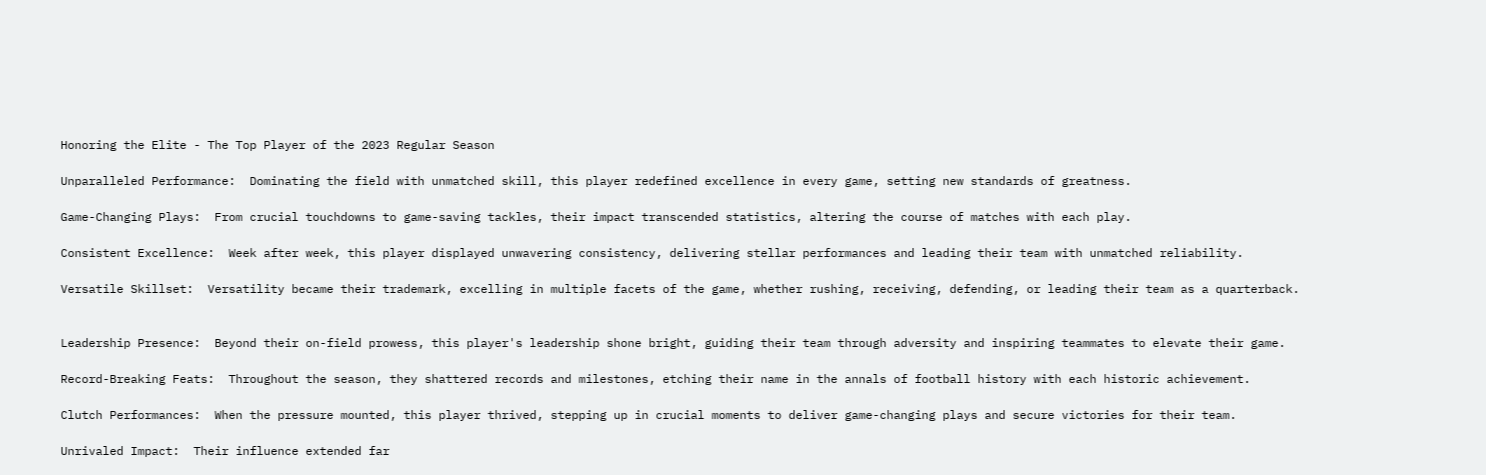Honoring the Elite - The Top Player of the 2023 Regular Season

Unparalleled Performance:  Dominating the field with unmatched skill, this player redefined excellence in every game, setting new standards of greatness.

Game-Changing Plays:  From crucial touchdowns to game-saving tackles, their impact transcended statistics, altering the course of matches with each play.

Consistent Excellence:  Week after week, this player displayed unwavering consistency, delivering stellar performances and leading their team with unmatched reliability.

Versatile Skillset:  Versatility became their trademark, excelling in multiple facets of the game, whether rushing, receiving, defending, or leading their team as a quarterback.


Leadership Presence:  Beyond their on-field prowess, this player's leadership shone bright, guiding their team through adversity and inspiring teammates to elevate their game.

Record-Breaking Feats:  Throughout the season, they shattered records and milestones, etching their name in the annals of football history with each historic achievement.

Clutch Performances:  When the pressure mounted, this player thrived, stepping up in crucial moments to deliver game-changing plays and secure victories for their team.

Unrivaled Impact:  Their influence extended far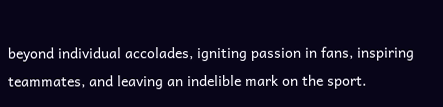beyond individual accolades, igniting passion in fans, inspiring teammates, and leaving an indelible mark on the sport.